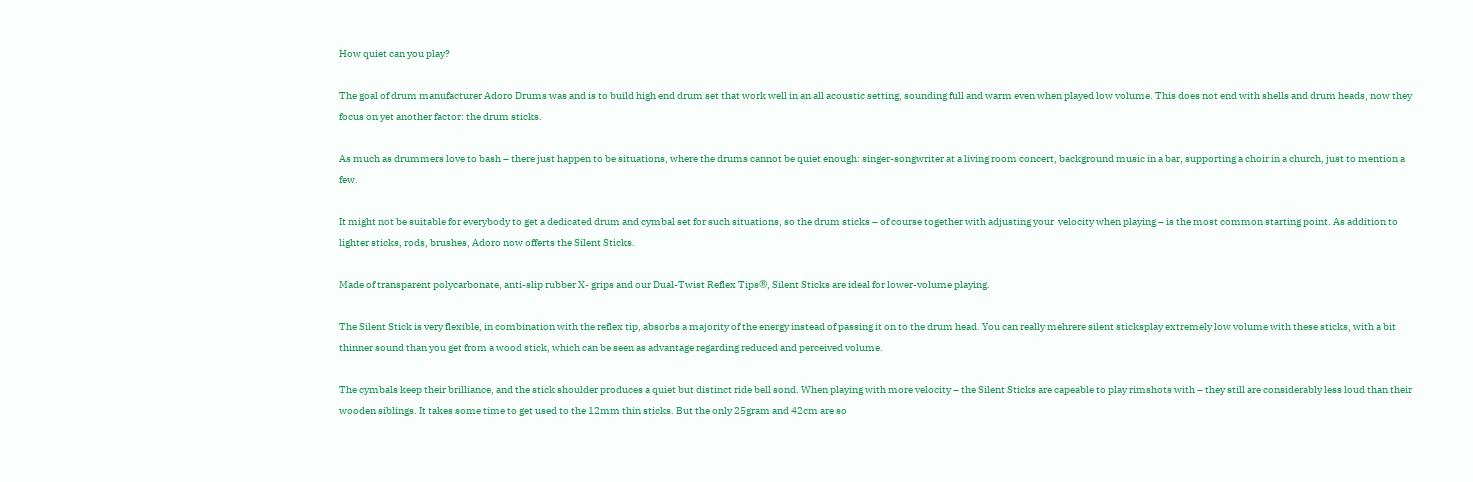How quiet can you play?

The goal of drum manufacturer Adoro Drums was and is to build high end drum set that work well in an all acoustic setting, sounding full and warm even when played low volume. This does not end with shells and drum heads, now they focus on yet another factor: the drum sticks.

As much as drummers love to bash – there just happen to be situations, where the drums cannot be quiet enough: singer-songwriter at a living room concert, background music in a bar, supporting a choir in a church, just to mention a few.

It might not be suitable for everybody to get a dedicated drum and cymbal set for such situations, so the drum sticks – of course together with adjusting your  velocity when playing – is the most common starting point. As addition to lighter sticks, rods, brushes, Adoro now offerts the Silent Sticks.

Made of transparent polycarbonate, anti-slip rubber X- grips and our Dual-Twist Reflex Tips®, Silent Sticks are ideal for lower-volume playing.

The Silent Stick is very flexible, in combination with the reflex tip, absorbs a majority of the energy instead of passing it on to the drum head. You can really mehrere silent sticksplay extremely low volume with these sticks, with a bit thinner sound than you get from a wood stick, which can be seen as advantage regarding reduced and perceived volume.

The cymbals keep their brilliance, and the stick shoulder produces a quiet but distinct ride bell sond. When playing with more velocity – the Silent Sticks are capeable to play rimshots with – they still are considerably less loud than their wooden siblings. It takes some time to get used to the 12mm thin sticks. But the only 25gram and 42cm are so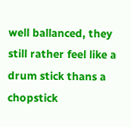well ballanced, they still rather feel like a drum stick thans a chopstick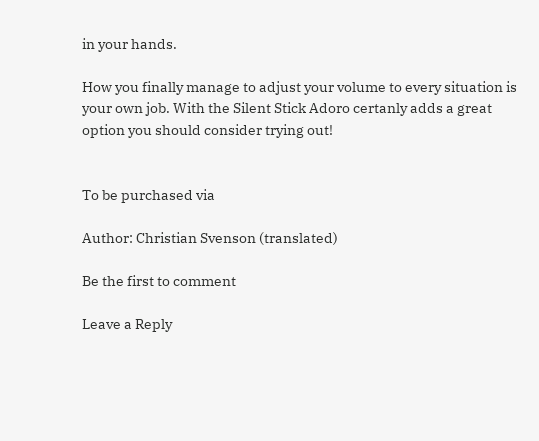in your hands.

How you finally manage to adjust your volume to every situation is your own job. With the Silent Stick Adoro certanly adds a great option you should consider trying out!


To be purchased via

Author: Christian Svenson (translated)

Be the first to comment

Leave a Reply